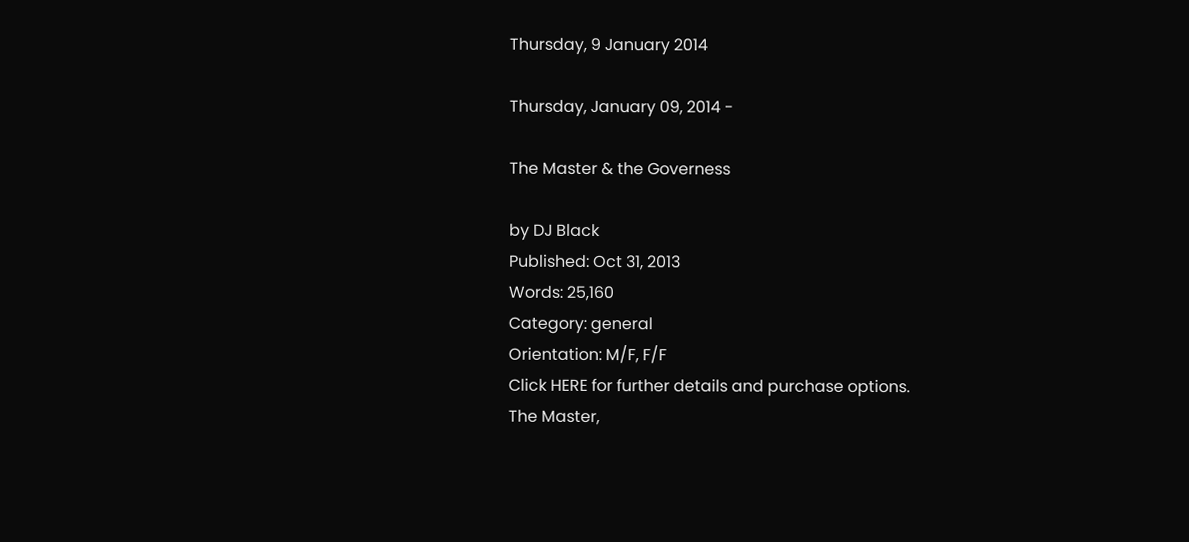Thursday, 9 January 2014

Thursday, January 09, 2014 -

The Master & the Governess

by DJ Black
Published: Oct 31, 2013
Words: 25,160
Category: general
Orientation: M/F, F/F
Click HERE for further details and purchase options.
The Master,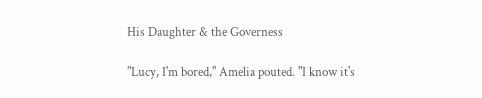His Daughter & the Governess

"Lucy, I'm bored," Amelia pouted. "I know it's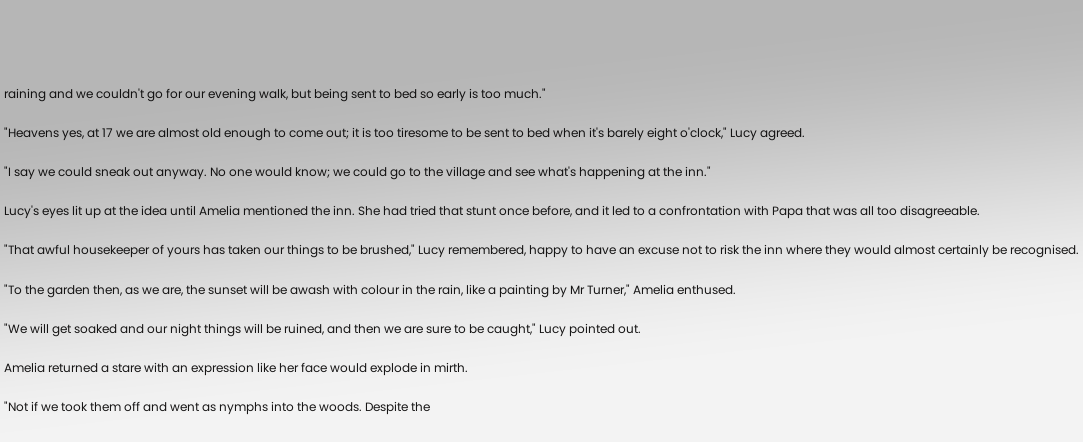raining and we couldn't go for our evening walk, but being sent to bed so early is too much."

"Heavens yes, at 17 we are almost old enough to come out; it is too tiresome to be sent to bed when it's barely eight o'clock," Lucy agreed.

"I say we could sneak out anyway. No one would know; we could go to the village and see what's happening at the inn."

Lucy's eyes lit up at the idea until Amelia mentioned the inn. She had tried that stunt once before, and it led to a confrontation with Papa that was all too disagreeable.

"That awful housekeeper of yours has taken our things to be brushed," Lucy remembered, happy to have an excuse not to risk the inn where they would almost certainly be recognised.

"To the garden then, as we are, the sunset will be awash with colour in the rain, like a painting by Mr Turner," Amelia enthused.

"We will get soaked and our night things will be ruined, and then we are sure to be caught," Lucy pointed out.

Amelia returned a stare with an expression like her face would explode in mirth.

"Not if we took them off and went as nymphs into the woods. Despite the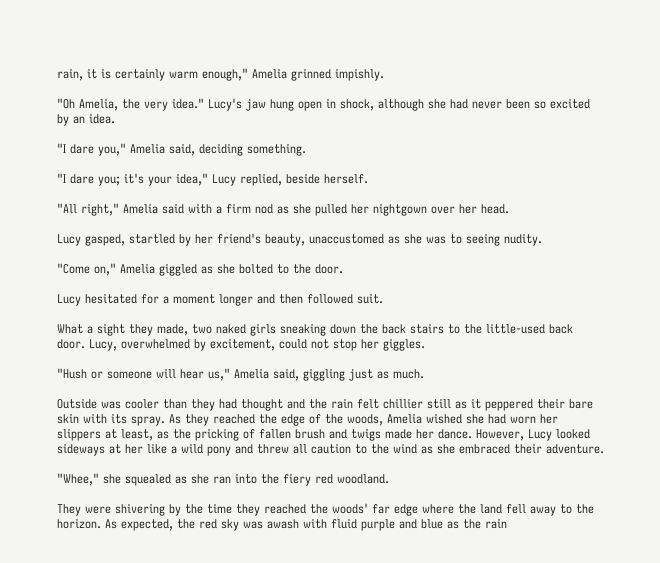rain, it is certainly warm enough," Amelia grinned impishly.

"Oh Amelia, the very idea." Lucy's jaw hung open in shock, although she had never been so excited by an idea.

"I dare you," Amelia said, deciding something.

"I dare you; it's your idea," Lucy replied, beside herself.

"All right," Amelia said with a firm nod as she pulled her nightgown over her head.

Lucy gasped, startled by her friend's beauty, unaccustomed as she was to seeing nudity.

"Come on," Amelia giggled as she bolted to the door.

Lucy hesitated for a moment longer and then followed suit.

What a sight they made, two naked girls sneaking down the back stairs to the little-used back door. Lucy, overwhelmed by excitement, could not stop her giggles.

"Hush or someone will hear us," Amelia said, giggling just as much.

Outside was cooler than they had thought and the rain felt chillier still as it peppered their bare skin with its spray. As they reached the edge of the woods, Amelia wished she had worn her slippers at least, as the pricking of fallen brush and twigs made her dance. However, Lucy looked sideways at her like a wild pony and threw all caution to the wind as she embraced their adventure.

"Whee," she squealed as she ran into the fiery red woodland.

They were shivering by the time they reached the woods' far edge where the land fell away to the horizon. As expected, the red sky was awash with fluid purple and blue as the rain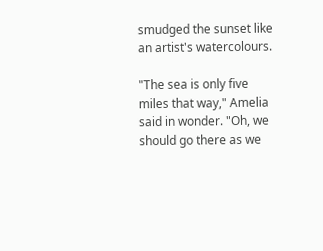smudged the sunset like an artist's watercolours.

"The sea is only five miles that way," Amelia said in wonder. "Oh, we should go there as we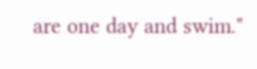are one day and swim."